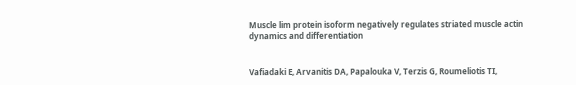Muscle lim protein isoform negatively regulates striated muscle actin dynamics and differentiation


Vafiadaki E, Arvanitis DA, Papalouka V, Terzis G, Roumeliotis TI,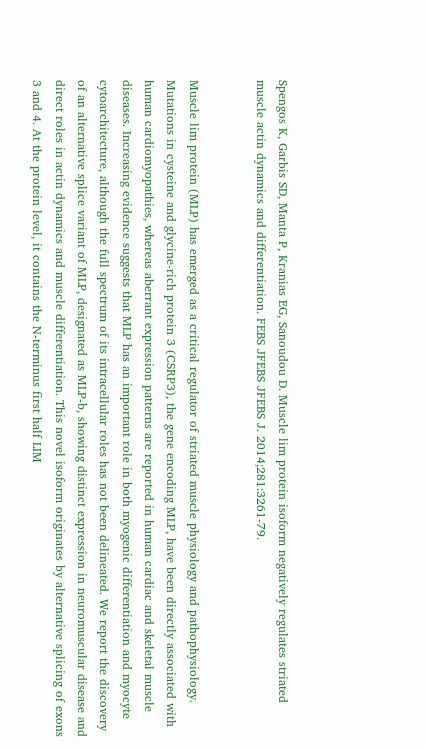Spengos K, Garbis SD, Manta P, Kranias EG, Sanoudou D. Muscle lim protein isoform negatively regulates striated muscle actin dynamics and differentiation. FEBS JFEBS JFEBS J. 2014;281:3261-79.


Muscle lim protein (MLP) has emerged as a critical regulator of striated muscle physiology and pathophysiology. Mutations in cysteine and glycine-rich protein 3 (CSRP3), the gene encoding MLP, have been directly associated with human cardiomyopathies, whereas aberrant expression patterns are reported in human cardiac and skeletal muscle diseases. Increasing evidence suggests that MLP has an important role in both myogenic differentiation and myocyte cytoarchitecture, although the full spectrum of its intracellular roles has not been delineated. We report the discovery of an alternative splice variant of MLP, designated as MLP-b, showing distinct expression in neuromuscular disease and direct roles in actin dynamics and muscle differentiation. This novel isoform originates by alternative splicing of exons 3 and 4. At the protein level, it contains the N-terminus first half LIM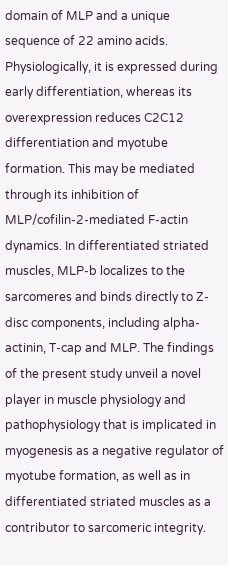domain of MLP and a unique sequence of 22 amino acids. Physiologically, it is expressed during early differentiation, whereas its overexpression reduces C2C12 differentiation and myotube formation. This may be mediated through its inhibition of MLP/cofilin-2-mediated F-actin dynamics. In differentiated striated muscles, MLP-b localizes to the sarcomeres and binds directly to Z-disc components, including alpha-actinin, T-cap and MLP. The findings of the present study unveil a novel player in muscle physiology and pathophysiology that is implicated in myogenesis as a negative regulator of myotube formation, as well as in differentiated striated muscles as a contributor to sarcomeric integrity.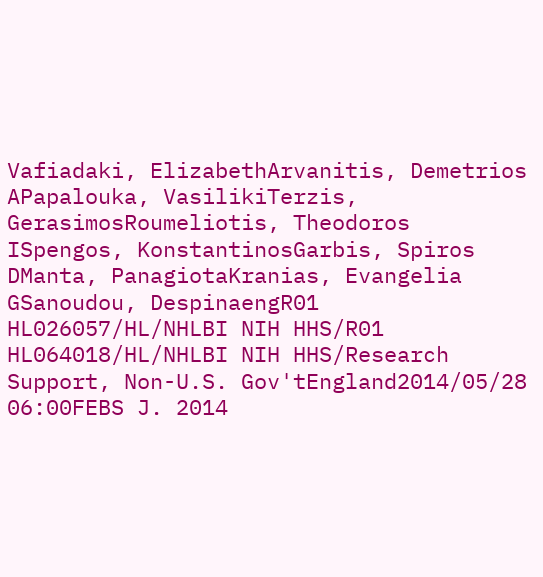Vafiadaki, ElizabethArvanitis, Demetrios APapalouka, VasilikiTerzis, GerasimosRoumeliotis, Theodoros ISpengos, KonstantinosGarbis, Spiros DManta, PanagiotaKranias, Evangelia GSanoudou, DespinaengR01 HL026057/HL/NHLBI NIH HHS/R01 HL064018/HL/NHLBI NIH HHS/Research Support, Non-U.S. Gov'tEngland2014/05/28 06:00FEBS J. 2014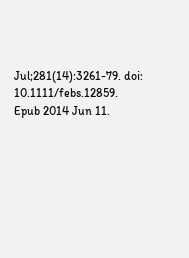Jul;281(14):3261-79. doi: 10.1111/febs.12859. Epub 2014 Jun 11.